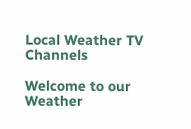Local Weather TV Channels

Welcome to our Weather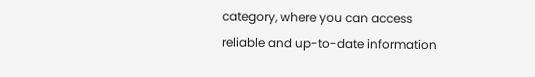category, where you can access reliable and up-to-date information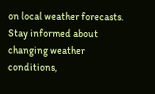on local weather forecasts. Stay informed about changing weather conditions,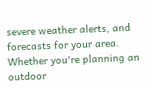severe weather alerts, and forecasts for your area. Whether you're planning an outdoor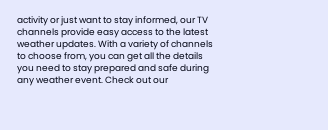activity or just want to stay informed, our TV channels provide easy access to the latest weather updates. With a variety of channels to choose from, you can get all the details you need to stay prepared and safe during any weather event. Check out our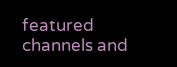featured channels and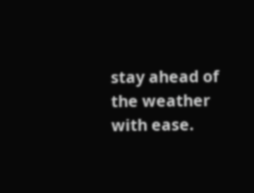stay ahead of the weather with ease.